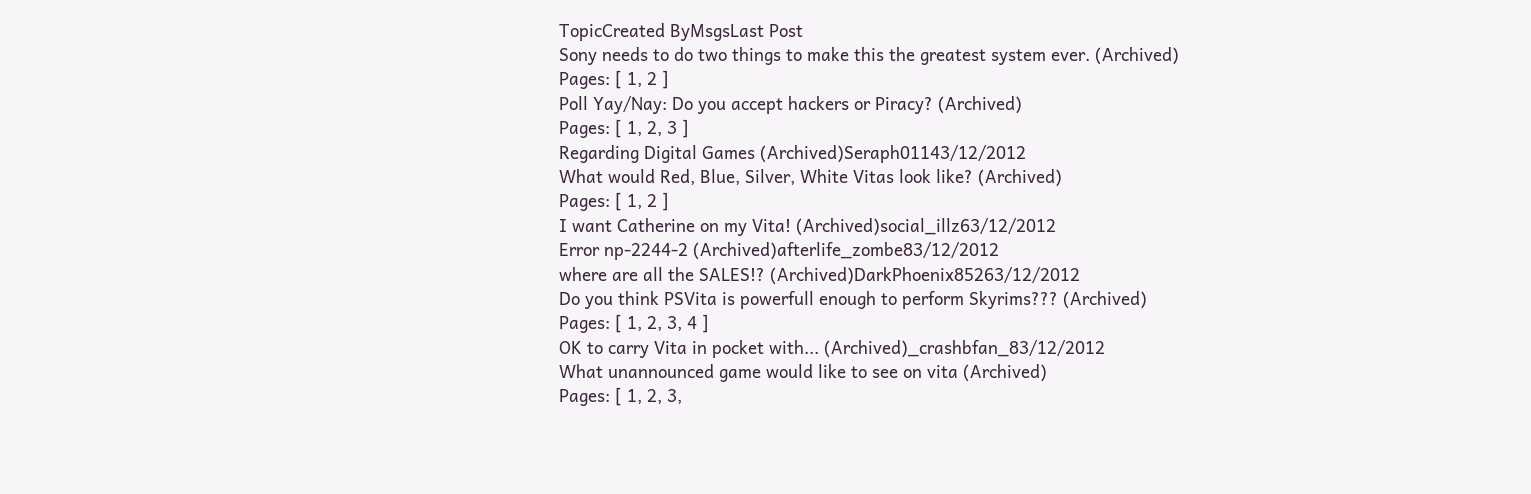TopicCreated ByMsgsLast Post
Sony needs to do two things to make this the greatest system ever. (Archived)
Pages: [ 1, 2 ]
Poll Yay/Nay: Do you accept hackers or Piracy? (Archived)
Pages: [ 1, 2, 3 ]
Regarding Digital Games (Archived)Seraph01143/12/2012
What would Red, Blue, Silver, White Vitas look like? (Archived)
Pages: [ 1, 2 ]
I want Catherine on my Vita! (Archived)social_illz63/12/2012
Error np-2244-2 (Archived)afterlife_zombe83/12/2012
where are all the SALES!? (Archived)DarkPhoenix85263/12/2012
Do you think PSVita is powerfull enough to perform Skyrims??? (Archived)
Pages: [ 1, 2, 3, 4 ]
OK to carry Vita in pocket with... (Archived)_crashbfan_83/12/2012
What unannounced game would like to see on vita (Archived)
Pages: [ 1, 2, 3,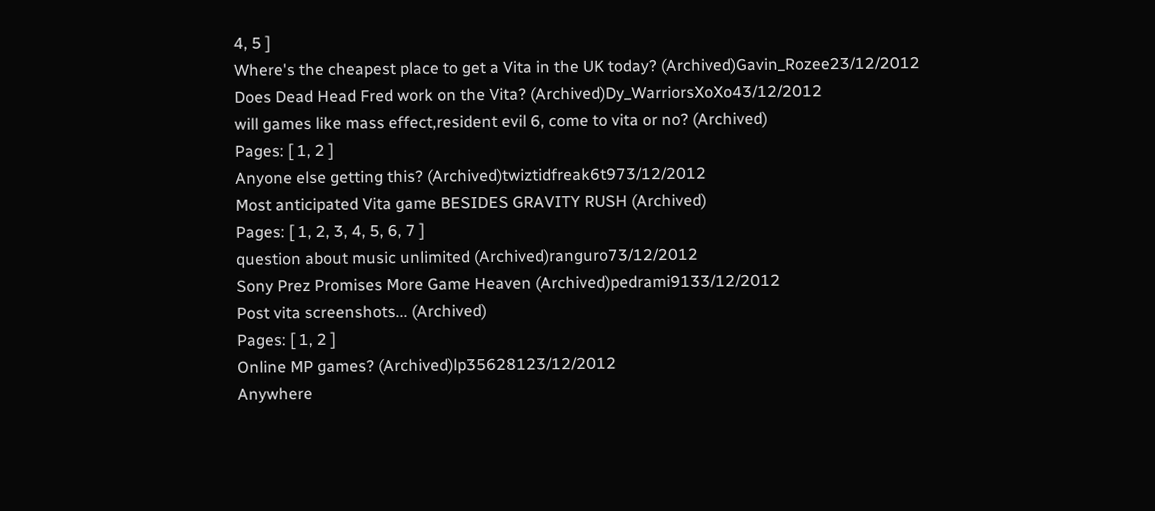4, 5 ]
Where's the cheapest place to get a Vita in the UK today? (Archived)Gavin_Rozee23/12/2012
Does Dead Head Fred work on the Vita? (Archived)Dy_WarriorsXoXo43/12/2012
will games like mass effect,resident evil 6, come to vita or no? (Archived)
Pages: [ 1, 2 ]
Anyone else getting this? (Archived)twiztidfreak6t973/12/2012
Most anticipated Vita game BESIDES GRAVITY RUSH (Archived)
Pages: [ 1, 2, 3, 4, 5, 6, 7 ]
question about music unlimited (Archived)ranguro73/12/2012
Sony Prez Promises More Game Heaven (Archived)pedrami9133/12/2012
Post vita screenshots... (Archived)
Pages: [ 1, 2 ]
Online MP games? (Archived)lp35628123/12/2012
Anywhere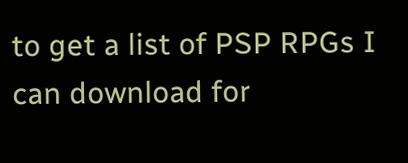to get a list of PSP RPGs I can download for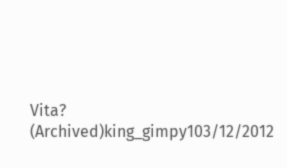Vita? (Archived)king_gimpy103/12/2012